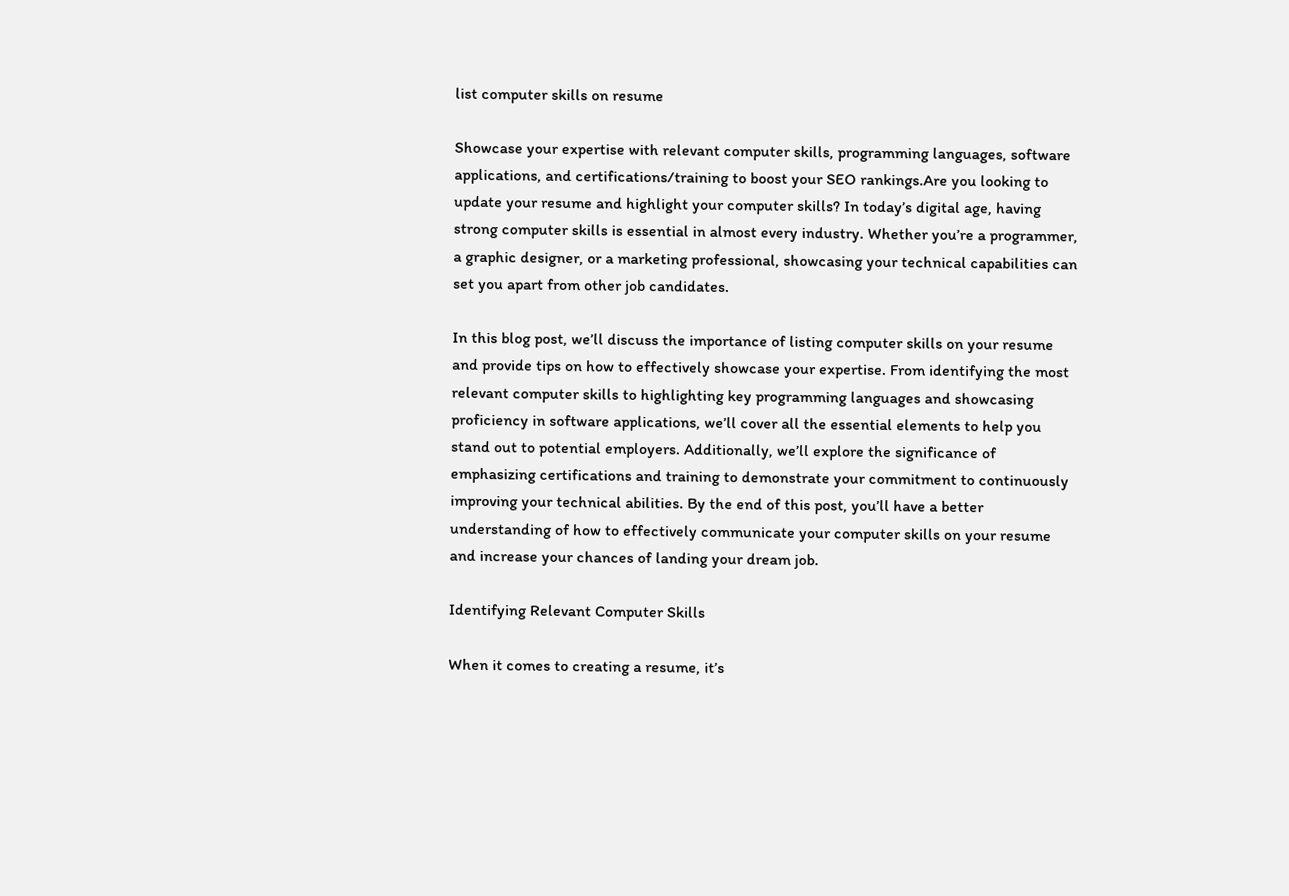list computer skills on resume

Showcase your expertise with relevant computer skills, programming languages, software applications, and certifications/training to boost your SEO rankings.Are you looking to update your resume and highlight your computer skills? In today’s digital age, having strong computer skills is essential in almost every industry. Whether you’re a programmer, a graphic designer, or a marketing professional, showcasing your technical capabilities can set you apart from other job candidates.

In this blog post, we’ll discuss the importance of listing computer skills on your resume and provide tips on how to effectively showcase your expertise. From identifying the most relevant computer skills to highlighting key programming languages and showcasing proficiency in software applications, we’ll cover all the essential elements to help you stand out to potential employers. Additionally, we’ll explore the significance of emphasizing certifications and training to demonstrate your commitment to continuously improving your technical abilities. By the end of this post, you’ll have a better understanding of how to effectively communicate your computer skills on your resume and increase your chances of landing your dream job.

Identifying Relevant Computer Skills

When it comes to creating a resume, it’s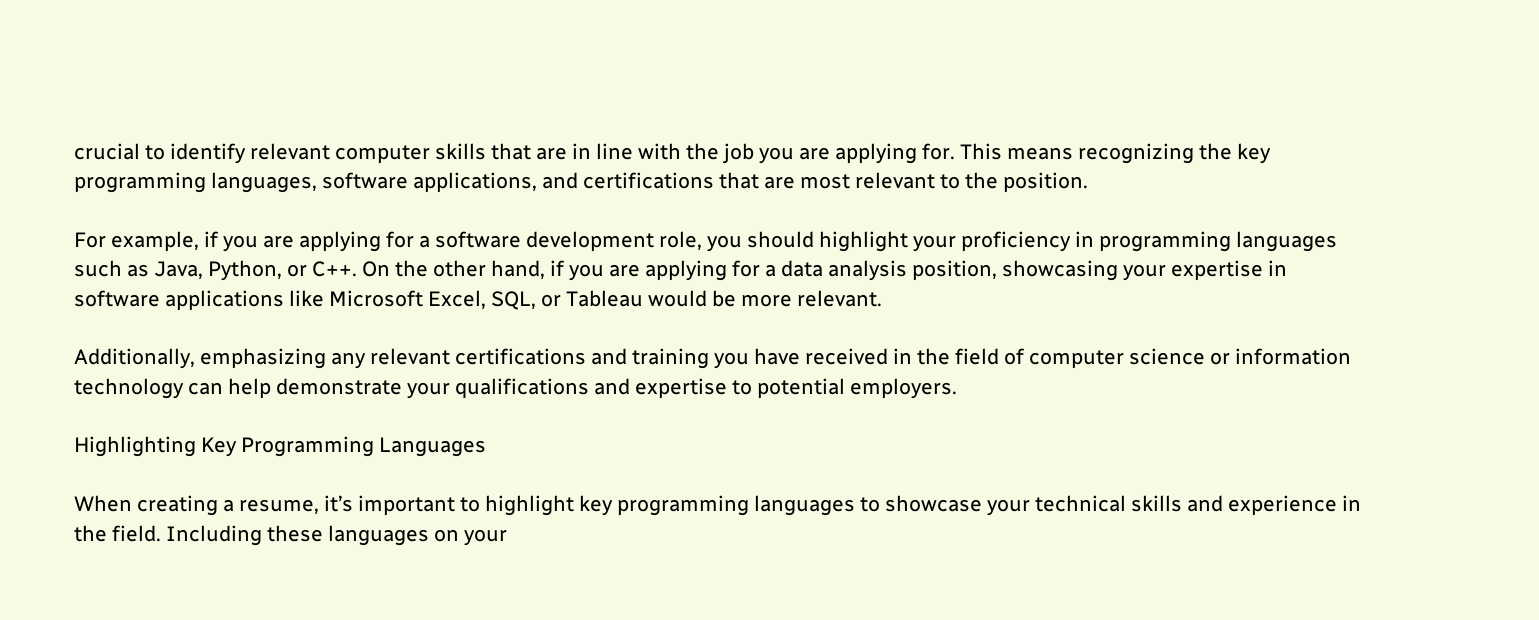crucial to identify relevant computer skills that are in line with the job you are applying for. This means recognizing the key programming languages, software applications, and certifications that are most relevant to the position.

For example, if you are applying for a software development role, you should highlight your proficiency in programming languages such as Java, Python, or C++. On the other hand, if you are applying for a data analysis position, showcasing your expertise in software applications like Microsoft Excel, SQL, or Tableau would be more relevant.

Additionally, emphasizing any relevant certifications and training you have received in the field of computer science or information technology can help demonstrate your qualifications and expertise to potential employers.

Highlighting Key Programming Languages

When creating a resume, it’s important to highlight key programming languages to showcase your technical skills and experience in the field. Including these languages on your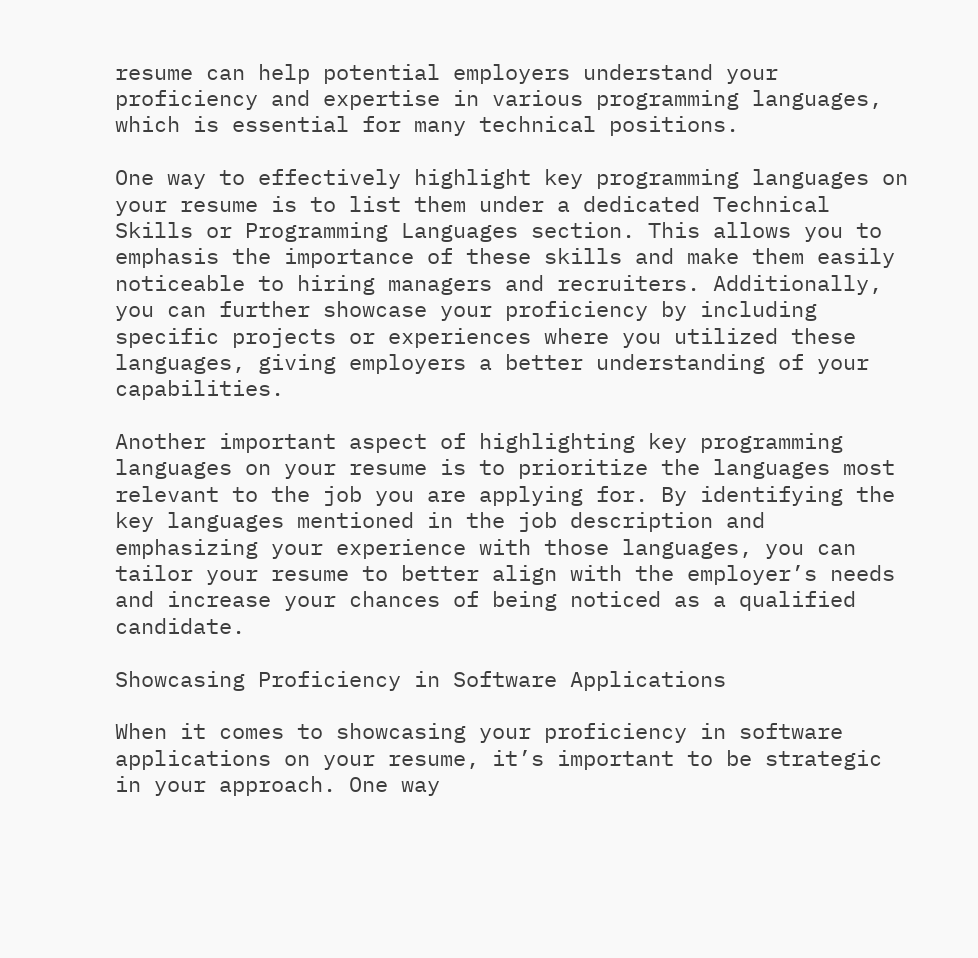resume can help potential employers understand your proficiency and expertise in various programming languages, which is essential for many technical positions.

One way to effectively highlight key programming languages on your resume is to list them under a dedicated Technical Skills or Programming Languages section. This allows you to emphasis the importance of these skills and make them easily noticeable to hiring managers and recruiters. Additionally, you can further showcase your proficiency by including specific projects or experiences where you utilized these languages, giving employers a better understanding of your capabilities.

Another important aspect of highlighting key programming languages on your resume is to prioritize the languages most relevant to the job you are applying for. By identifying the key languages mentioned in the job description and emphasizing your experience with those languages, you can tailor your resume to better align with the employer’s needs and increase your chances of being noticed as a qualified candidate.

Showcasing Proficiency in Software Applications

When it comes to showcasing your proficiency in software applications on your resume, it’s important to be strategic in your approach. One way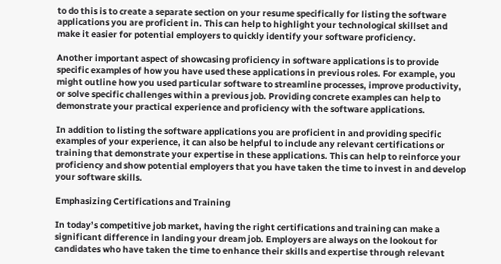to do this is to create a separate section on your resume specifically for listing the software applications you are proficient in. This can help to highlight your technological skillset and make it easier for potential employers to quickly identify your software proficiency.

Another important aspect of showcasing proficiency in software applications is to provide specific examples of how you have used these applications in previous roles. For example, you might outline how you used particular software to streamline processes, improve productivity, or solve specific challenges within a previous job. Providing concrete examples can help to demonstrate your practical experience and proficiency with the software applications.

In addition to listing the software applications you are proficient in and providing specific examples of your experience, it can also be helpful to include any relevant certifications or training that demonstrate your expertise in these applications. This can help to reinforce your proficiency and show potential employers that you have taken the time to invest in and develop your software skills.

Emphasizing Certifications and Training

In today’s competitive job market, having the right certifications and training can make a significant difference in landing your dream job. Employers are always on the lookout for candidates who have taken the time to enhance their skills and expertise through relevant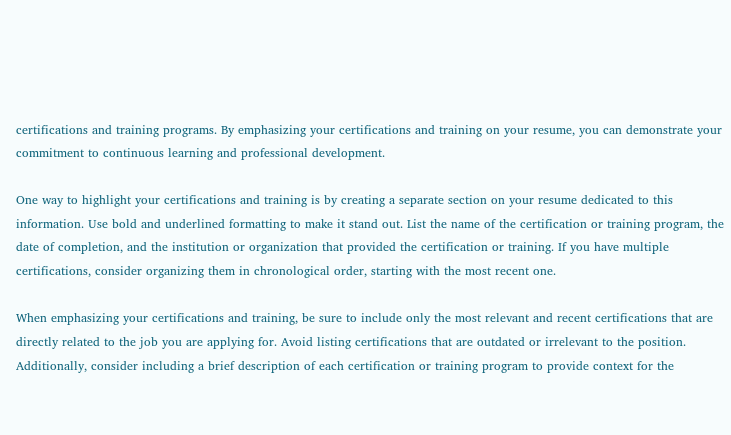certifications and training programs. By emphasizing your certifications and training on your resume, you can demonstrate your commitment to continuous learning and professional development.

One way to highlight your certifications and training is by creating a separate section on your resume dedicated to this information. Use bold and underlined formatting to make it stand out. List the name of the certification or training program, the date of completion, and the institution or organization that provided the certification or training. If you have multiple certifications, consider organizing them in chronological order, starting with the most recent one.

When emphasizing your certifications and training, be sure to include only the most relevant and recent certifications that are directly related to the job you are applying for. Avoid listing certifications that are outdated or irrelevant to the position. Additionally, consider including a brief description of each certification or training program to provide context for the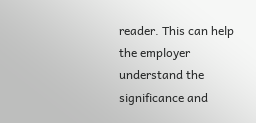reader. This can help the employer understand the significance and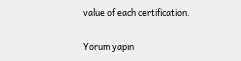value of each certification.

Yorum yapın